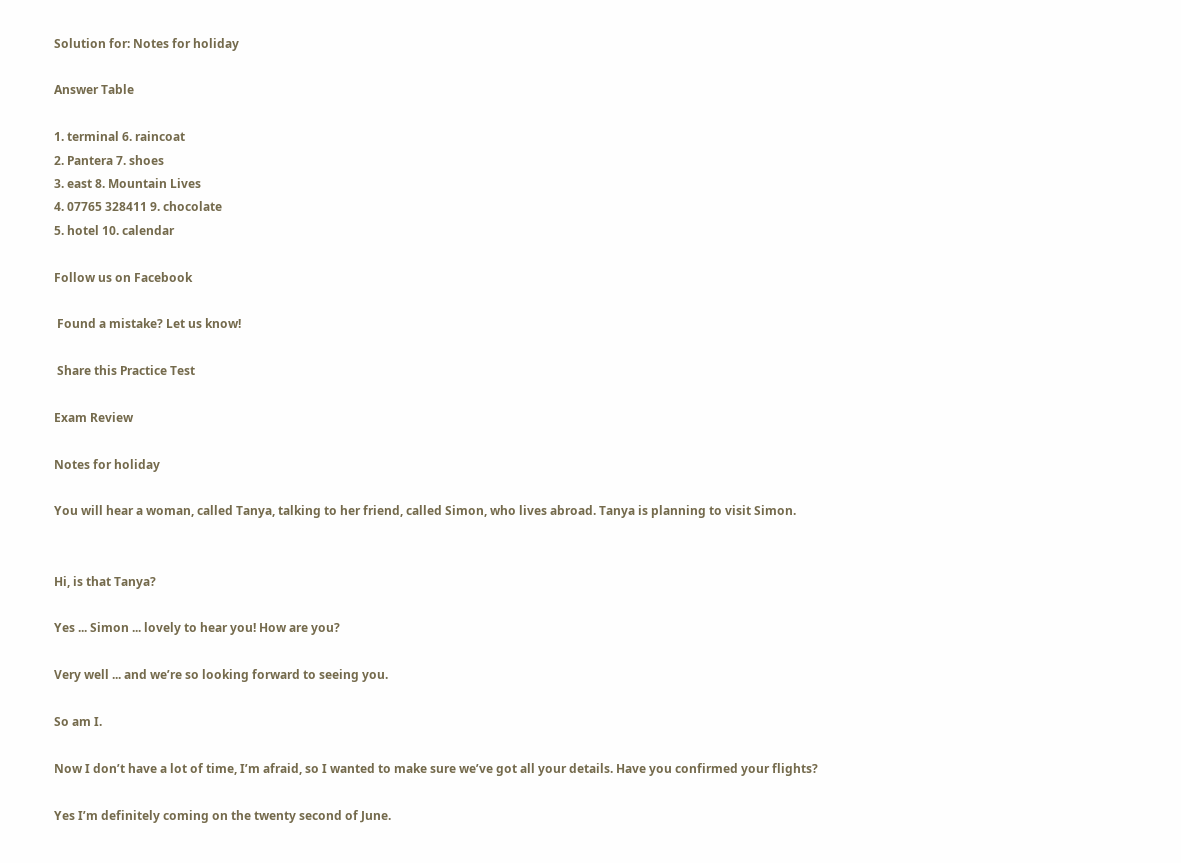Solution for: Notes for holiday

Answer Table

1. terminal 6. raincoat
2. Pantera 7. shoes
3. east 8. Mountain Lives
4. 07765 328411 9. chocolate
5. hotel 10. calendar

Follow us on Facebook

 Found a mistake? Let us know!

 Share this Practice Test

Exam Review

Notes for holiday

You will hear a woman, called Tanya, talking to her friend, called Simon, who lives abroad. Tanya is planning to visit Simon.


Hi, is that Tanya?

Yes ... Simon ... lovely to hear you! How are you?

Very well ... and we’re so looking forward to seeing you.

So am I.

Now I don’t have a lot of time, I’m afraid, so I wanted to make sure we’ve got all your details. Have you confirmed your flights?

Yes I’m definitely coming on the twenty second of June.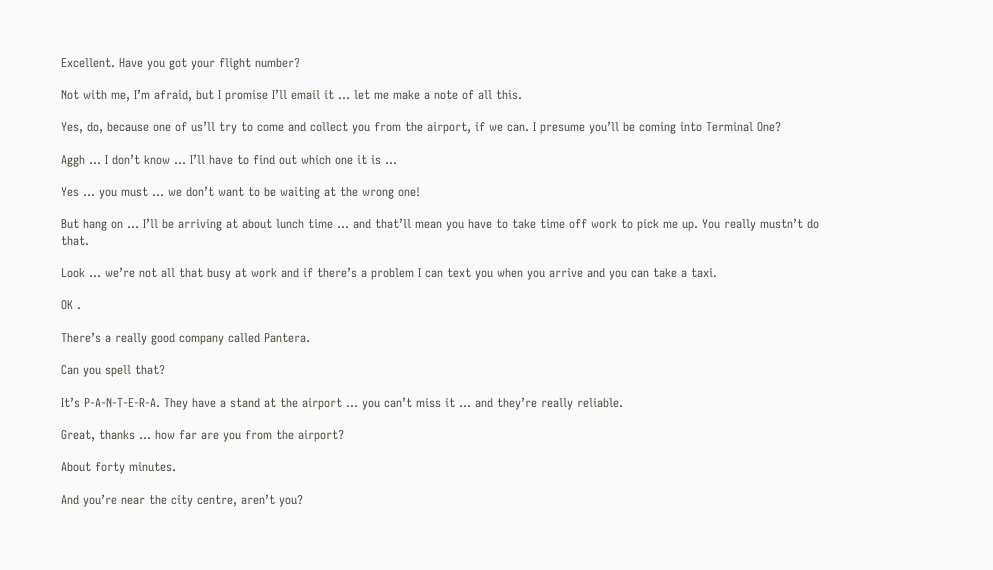Excellent. Have you got your flight number?

Not with me, I’m afraid, but I promise I’ll email it ... let me make a note of all this.

Yes, do, because one of us’ll try to come and collect you from the airport, if we can. I presume you’ll be coming into Terminal One?

Aggh ... I don’t know ... I’ll have to find out which one it is ...

Yes ... you must ... we don’t want to be waiting at the wrong one!

But hang on ... I’ll be arriving at about lunch time ... and that’ll mean you have to take time off work to pick me up. You really mustn’t do that.

Look ... we’re not all that busy at work and if there’s a problem I can text you when you arrive and you can take a taxi.

OK .

There’s a really good company called Pantera.

Can you spell that?

It’s P-A-N-T-E-R-A. They have a stand at the airport ... you can’t miss it ... and they’re really reliable.

Great, thanks ... how far are you from the airport?

About forty minutes.

And you’re near the city centre, aren’t you?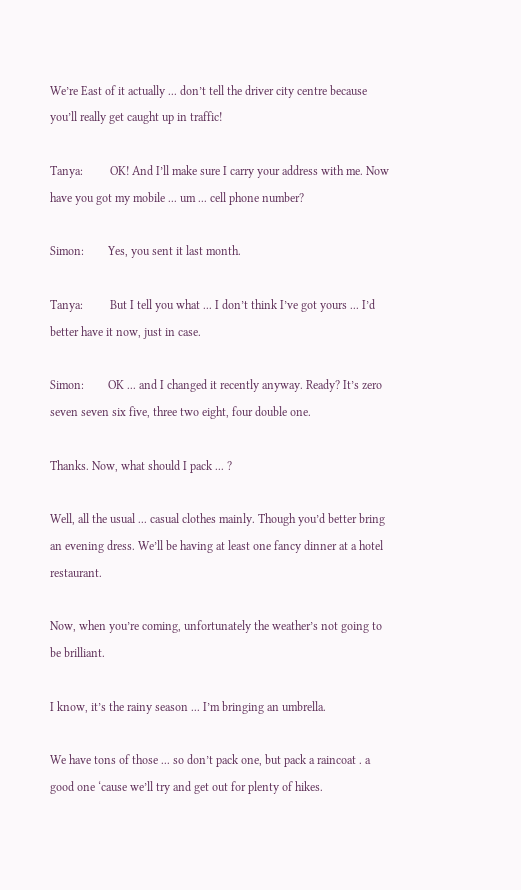We’re East of it actually ... don’t tell the driver city centre because you’ll really get caught up in traffic!

Tanya:         OK! And I’ll make sure I carry your address with me. Now have you got my mobile ... um ... cell phone number?

Simon:        Yes, you sent it last month.

Tanya:         But I tell you what ... I don’t think I’ve got yours ... I’d better have it now, just in case.

Simon:        OK ... and I changed it recently anyway. Ready? It’s zero seven seven six five, three two eight, four double one.

Thanks. Now, what should I pack ... ?

Well, all the usual ... casual clothes mainly. Though you’d better bring an evening dress. We’ll be having at least one fancy dinner at a hotel restaurant.

Now, when you’re coming, unfortunately the weather’s not going to be brilliant.

I know, it’s the rainy season ... I’m bringing an umbrella.

We have tons of those ... so don’t pack one, but pack a raincoat . a good one ‘cause we’ll try and get out for plenty of hikes.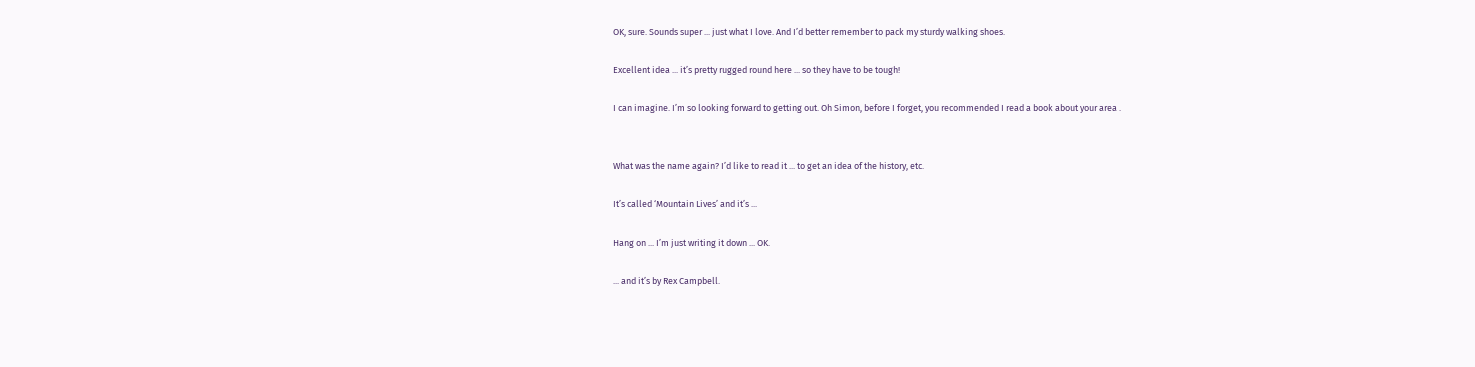OK, sure. Sounds super ... just what I love. And I’d better remember to pack my sturdy walking shoes.

Excellent idea ... it’s pretty rugged round here ... so they have to be tough!

I can imagine. I’m so looking forward to getting out. Oh Simon, before I forget, you recommended I read a book about your area .


What was the name again? I’d like to read it ... to get an idea of the history, etc.

It’s called ‘Mountain Lives’ and it’s ...

Hang on ... I’m just writing it down ... OK.

... and it’s by Rex Campbell.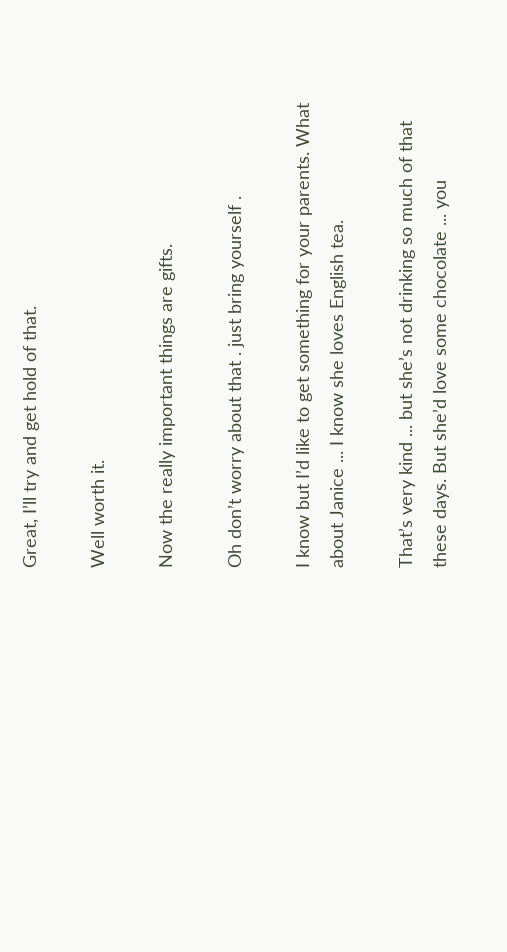Great, I’ll try and get hold of that.

Well worth it.

Now the really important things are gifts.

Oh don’t worry about that . just bring yourself .

I know but I’d like to get something for your parents. What about Janice ... I know she loves English tea.

That’s very kind ... but she’s not drinking so much of that these days. But she’d love some chocolate ... you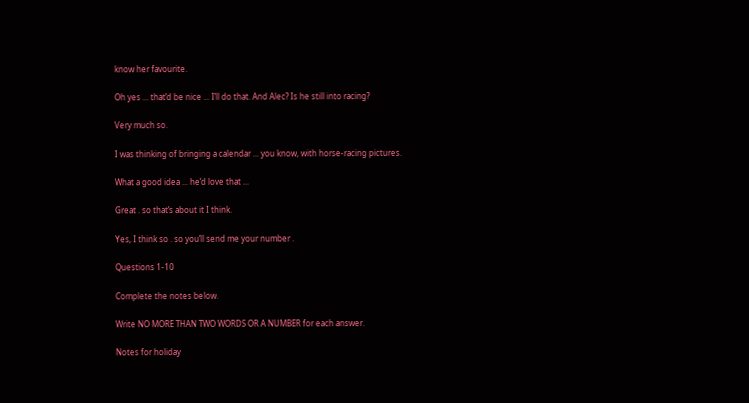know her favourite.

Oh yes ... that’d be nice ... I’ll do that. And Alec? Is he still into racing?

Very much so.

I was thinking of bringing a calendar ... you know, with horse-racing pictures.

What a good idea ... he’d love that ...

Great . so that’s about it I think.

Yes, I think so . so you’ll send me your number .

Questions 1-10

Complete the notes below.

Write NO MORE THAN TWO WORDS OR A NUMBER for each answer.

Notes for holiday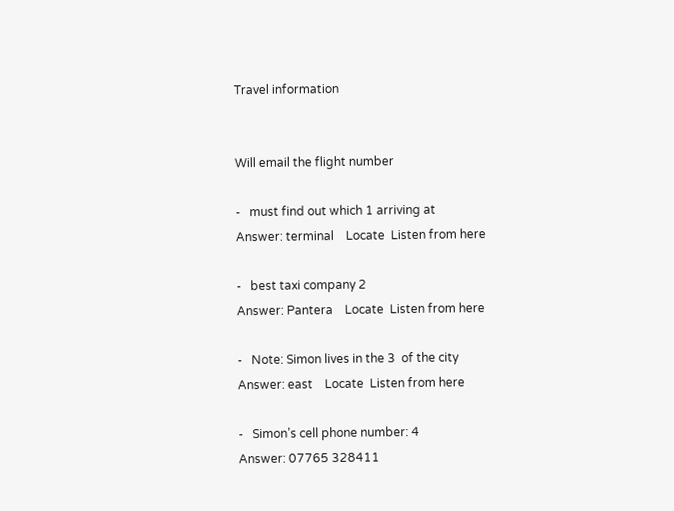Travel information


Will email the flight number

-   must find out which 1 arriving at
Answer: terminal    Locate  Listen from here

-   best taxi company 2
Answer: Pantera    Locate  Listen from here

-   Note: Simon lives in the 3  of the city
Answer: east    Locate  Listen from here

-   Simon’s cell phone number: 4
Answer: 07765 328411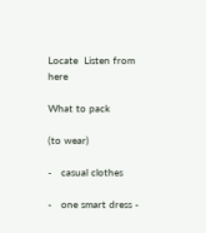Locate  Listen from here

What to pack

(to wear)

-   casual clothes

-   one smart dress -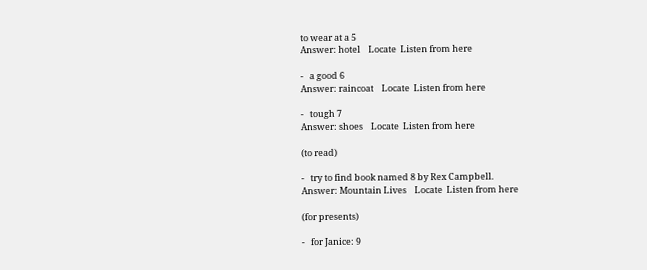to wear at a 5
Answer: hotel    Locate  Listen from here

-   a good 6
Answer: raincoat    Locate  Listen from here

-   tough 7
Answer: shoes    Locate  Listen from here

(to read)

-   try to find book named 8 by Rex Campbell.
Answer: Mountain Lives    Locate  Listen from here

(for presents)

-   for Janice: 9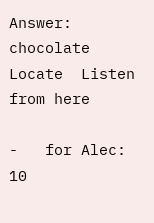Answer: chocolate    Locate  Listen from here

-   for Alec: 10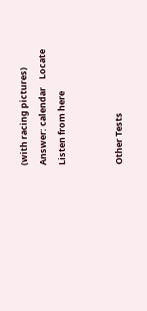(with racing pictures)
Answer: calendar    Locate  Listen from here


Other Tests